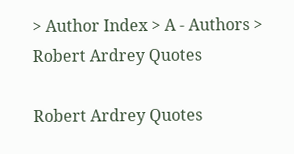> Author Index > A - Authors > Robert Ardrey Quotes

Robert Ardrey Quotes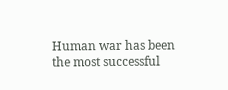Human war has been the most successful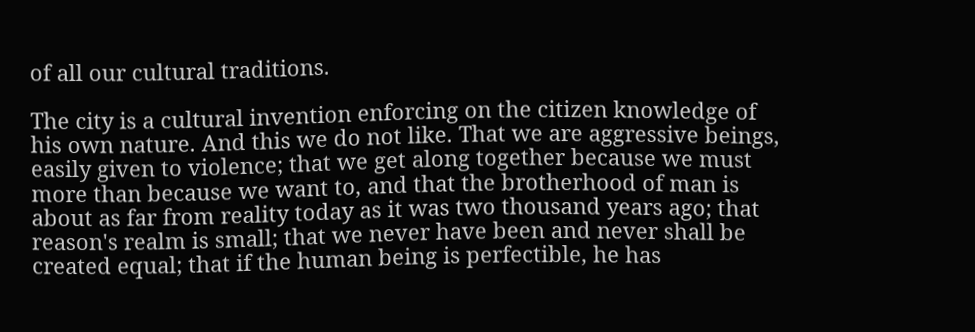of all our cultural traditions.

The city is a cultural invention enforcing on the citizen knowledge of his own nature. And this we do not like. That we are aggressive beings, easily given to violence; that we get along together because we must more than because we want to, and that the brotherhood of man is about as far from reality today as it was two thousand years ago; that reason's realm is small; that we never have been and never shall be created equal; that if the human being is perfectible, he has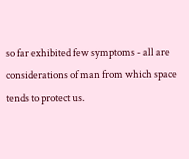so far exhibited few symptoms - all are considerations of man from which space tends to protect us.